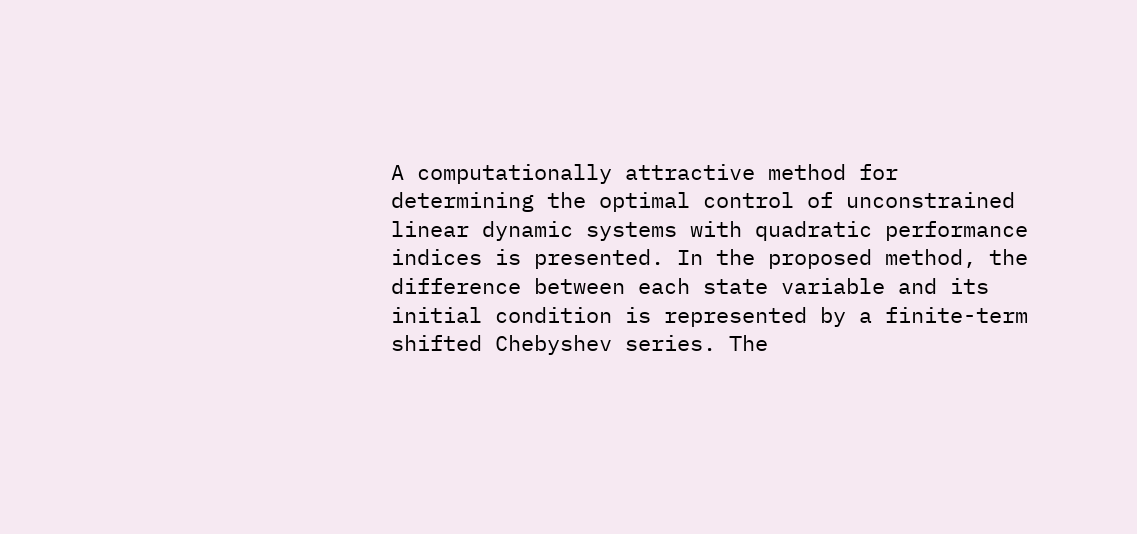A computationally attractive method for determining the optimal control of unconstrained linear dynamic systems with quadratic performance indices is presented. In the proposed method, the difference between each state variable and its initial condition is represented by a finite-term shifted Chebyshev series. The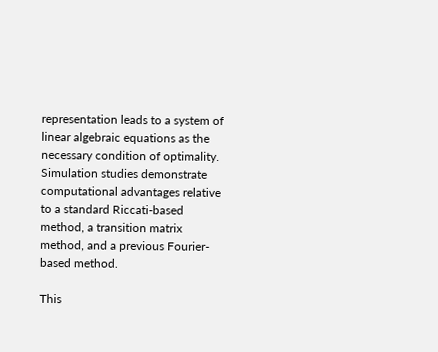representation leads to a system of linear algebraic equations as the necessary condition of optimality. Simulation studies demonstrate computational advantages relative to a standard Riccati-based method, a transition matrix method, and a previous Fourier-based method.

This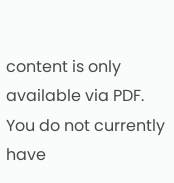content is only available via PDF.
You do not currently have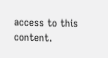access to this content.